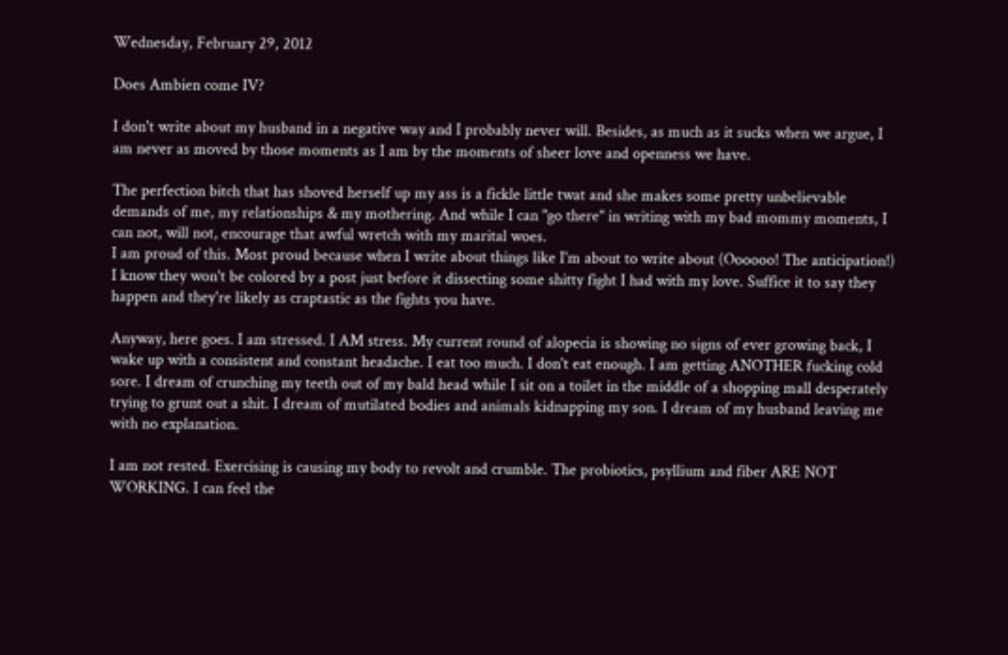Wednesday, February 29, 2012

Does Ambien come IV?

I don't write about my husband in a negative way and I probably never will. Besides, as much as it sucks when we argue, I am never as moved by those moments as I am by the moments of sheer love and openness we have.

The perfection bitch that has shoved herself up my ass is a fickle little twat and she makes some pretty unbelievable demands of me, my relationships & my mothering. And while I can "go there" in writing with my bad mommy moments, I can not, will not, encourage that awful wretch with my marital woes.
I am proud of this. Most proud because when I write about things like I'm about to write about (Oooooo! The anticipation!) I know they won't be colored by a post just before it dissecting some shitty fight I had with my love. Suffice it to say they happen and they're likely as craptastic as the fights you have.

Anyway, here goes. I am stressed. I AM stress. My current round of alopecia is showing no signs of ever growing back, I wake up with a consistent and constant headache. I eat too much. I don't eat enough. I am getting ANOTHER fucking cold sore. I dream of crunching my teeth out of my bald head while I sit on a toilet in the middle of a shopping mall desperately trying to grunt out a shit. I dream of mutilated bodies and animals kidnapping my son. I dream of my husband leaving me with no explanation.

I am not rested. Exercising is causing my body to revolt and crumble. The probiotics, psyllium and fiber ARE NOT WORKING. I can feel the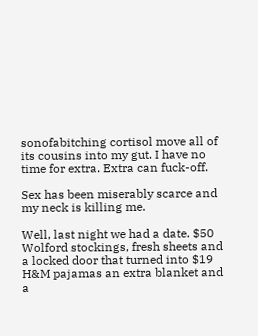sonofabitching cortisol move all of its cousins into my gut. I have no time for extra. Extra can fuck-off.

Sex has been miserably scarce and my neck is killing me.

Well, last night we had a date. $50 Wolford stockings, fresh sheets and a locked door that turned into $19 H&M pajamas an extra blanket and a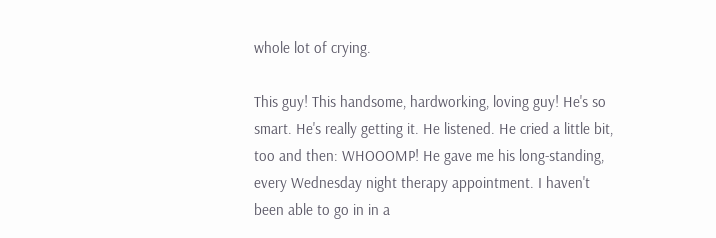whole lot of crying.

This guy! This handsome, hardworking, loving guy! He's so smart. He's really getting it. He listened. He cried a little bit, too and then: WHOOOMP! He gave me his long-standing, every Wednesday night therapy appointment. I haven't been able to go in in a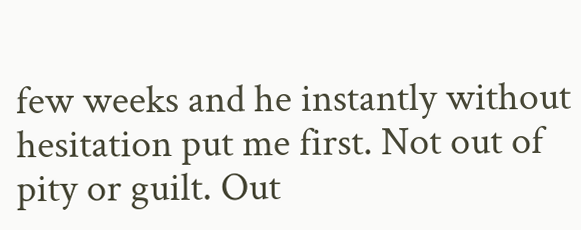few weeks and he instantly without hesitation put me first. Not out of pity or guilt. Out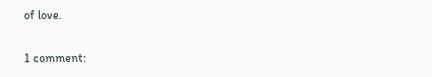of love.

1 comment: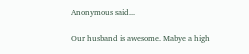Anonymous said...

Our husband is awesome. Mabye a high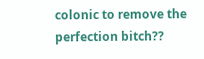colonic to remove the perfection bitch??